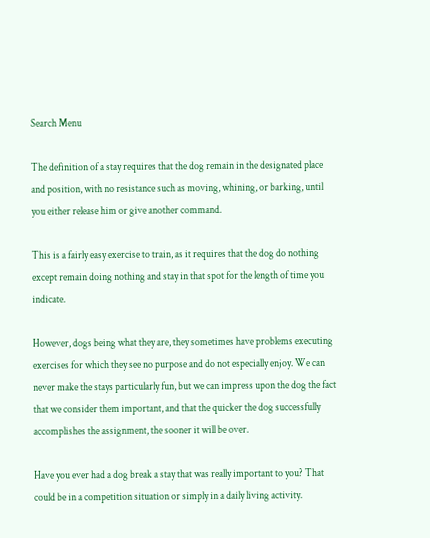Search Menu

The definition of a stay requires that the dog remain in the designated place and position, with no resistance such as moving, whining, or barking, until you either release him or give another command.

This is a fairly easy exercise to train, as it requires that the dog do nothing except remain doing nothing and stay in that spot for the length of time you indicate.

However, dogs being what they are, they sometimes have problems executing exercises for which they see no purpose and do not especially enjoy. We can never make the stays particularly fun, but we can impress upon the dog the fact that we consider them important, and that the quicker the dog successfully accomplishes the assignment, the sooner it will be over.

Have you ever had a dog break a stay that was really important to you? That could be in a competition situation or simply in a daily living activity.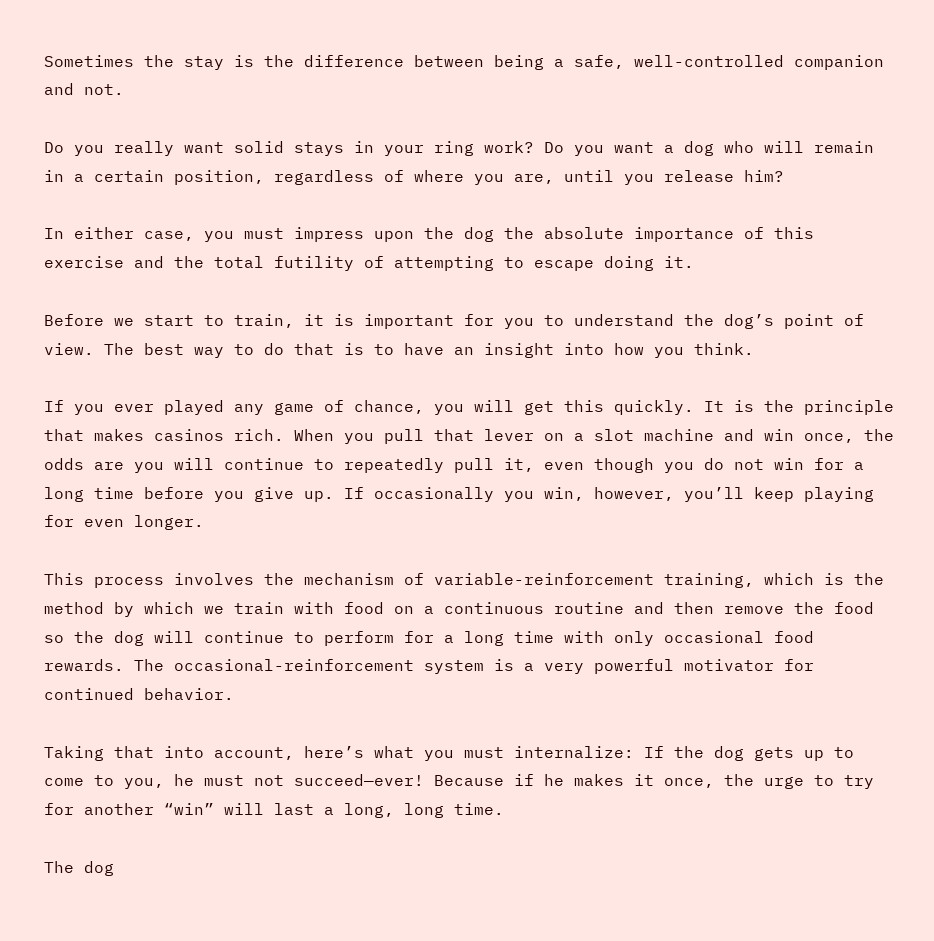Sometimes the stay is the difference between being a safe, well-controlled companion and not.

Do you really want solid stays in your ring work? Do you want a dog who will remain in a certain position, regardless of where you are, until you release him?

In either case, you must impress upon the dog the absolute importance of this exercise and the total futility of attempting to escape doing it.

Before we start to train, it is important for you to understand the dog’s point of view. The best way to do that is to have an insight into how you think.

If you ever played any game of chance, you will get this quickly. It is the principle that makes casinos rich. When you pull that lever on a slot machine and win once, the odds are you will continue to repeatedly pull it, even though you do not win for a long time before you give up. If occasionally you win, however, you’ll keep playing for even longer.

This process involves the mechanism of variable-reinforcement training, which is the method by which we train with food on a continuous routine and then remove the food so the dog will continue to perform for a long time with only occasional food rewards. The occasional-reinforcement system is a very powerful motivator for continued behavior.

Taking that into account, here’s what you must internalize: If the dog gets up to come to you, he must not succeed—ever! Because if he makes it once, the urge to try for another “win” will last a long, long time.

The dog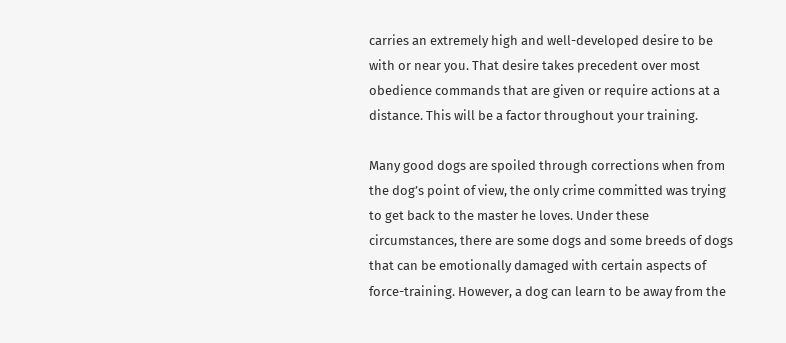carries an extremely high and well-developed desire to be with or near you. That desire takes precedent over most obedience commands that are given or require actions at a distance. This will be a factor throughout your training.

Many good dogs are spoiled through corrections when from the dog’s point of view, the only crime committed was trying to get back to the master he loves. Under these circumstances, there are some dogs and some breeds of dogs that can be emotionally damaged with certain aspects of force-training. However, a dog can learn to be away from the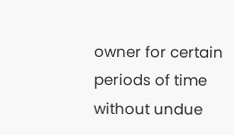owner for certain periods of time without undue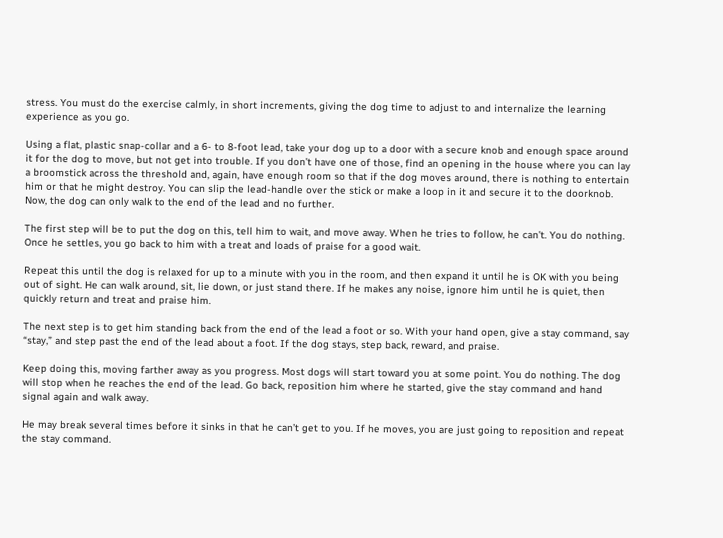stress. You must do the exercise calmly, in short increments, giving the dog time to adjust to and internalize the learning experience as you go.

Using a flat, plastic snap-collar and a 6- to 8-foot lead, take your dog up to a door with a secure knob and enough space around it for the dog to move, but not get into trouble. If you don’t have one of those, find an opening in the house where you can lay a broomstick across the threshold and, again, have enough room so that if the dog moves around, there is nothing to entertain him or that he might destroy. You can slip the lead-handle over the stick or make a loop in it and secure it to the doorknob. Now, the dog can only walk to the end of the lead and no further.

The first step will be to put the dog on this, tell him to wait, and move away. When he tries to follow, he can’t. You do nothing. Once he settles, you go back to him with a treat and loads of praise for a good wait.

Repeat this until the dog is relaxed for up to a minute with you in the room, and then expand it until he is OK with you being out of sight. He can walk around, sit, lie down, or just stand there. If he makes any noise, ignore him until he is quiet, then quickly return and treat and praise him.

The next step is to get him standing back from the end of the lead a foot or so. With your hand open, give a stay command, say “stay,” and step past the end of the lead about a foot. If the dog stays, step back, reward, and praise.

Keep doing this, moving farther away as you progress. Most dogs will start toward you at some point. You do nothing. The dog will stop when he reaches the end of the lead. Go back, reposition him where he started, give the stay command and hand signal again and walk away.

He may break several times before it sinks in that he can’t get to you. If he moves, you are just going to reposition and repeat the stay command.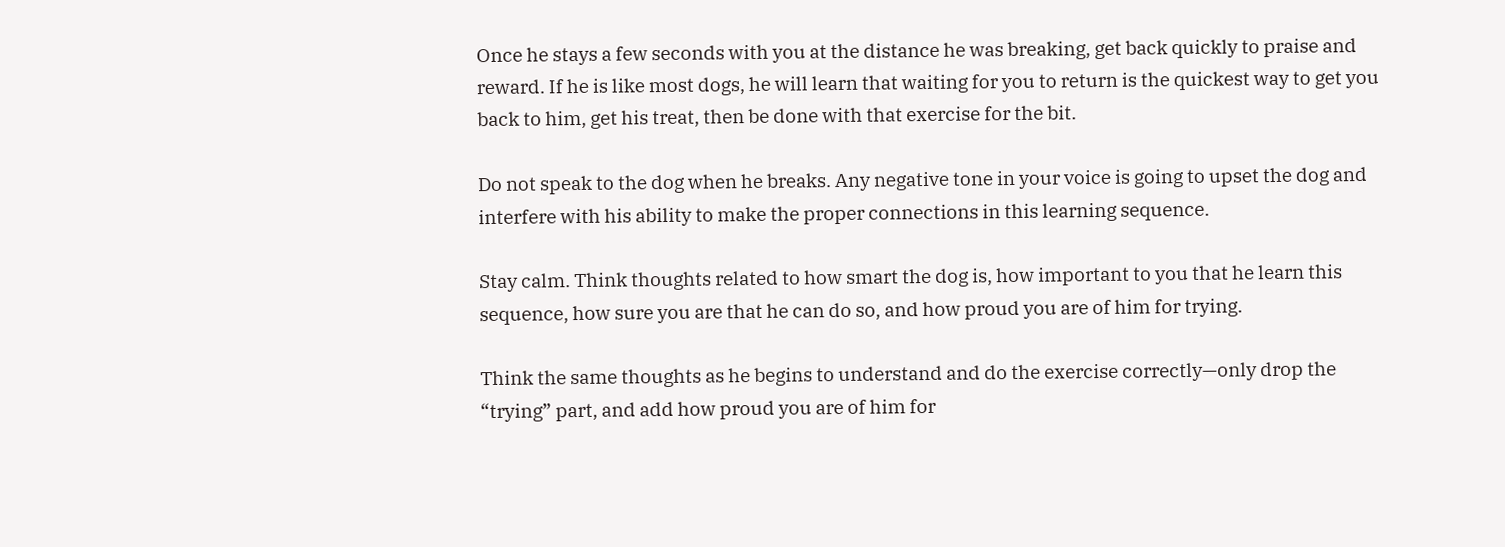Once he stays a few seconds with you at the distance he was breaking, get back quickly to praise and reward. If he is like most dogs, he will learn that waiting for you to return is the quickest way to get you back to him, get his treat, then be done with that exercise for the bit.

Do not speak to the dog when he breaks. Any negative tone in your voice is going to upset the dog and interfere with his ability to make the proper connections in this learning sequence.

Stay calm. Think thoughts related to how smart the dog is, how important to you that he learn this sequence, how sure you are that he can do so, and how proud you are of him for trying.

Think the same thoughts as he begins to understand and do the exercise correctly—only drop the “trying” part, and add how proud you are of him for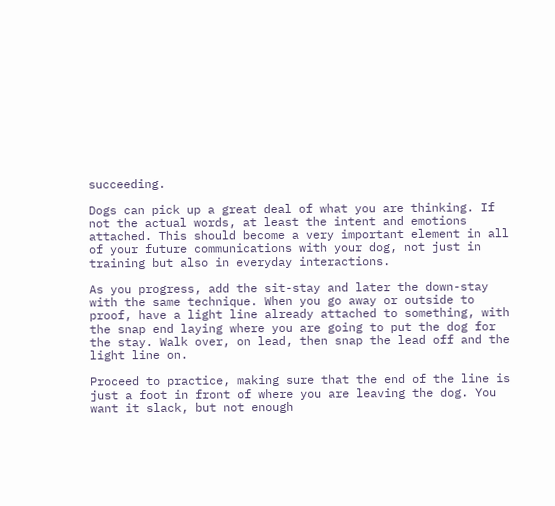succeeding.

Dogs can pick up a great deal of what you are thinking. If not the actual words, at least the intent and emotions attached. This should become a very important element in all of your future communications with your dog, not just in training but also in everyday interactions.

As you progress, add the sit-stay and later the down-stay with the same technique. When you go away or outside to proof, have a light line already attached to something, with the snap end laying where you are going to put the dog for the stay. Walk over, on lead, then snap the lead off and the light line on.

Proceed to practice, making sure that the end of the line is just a foot in front of where you are leaving the dog. You want it slack, but not enough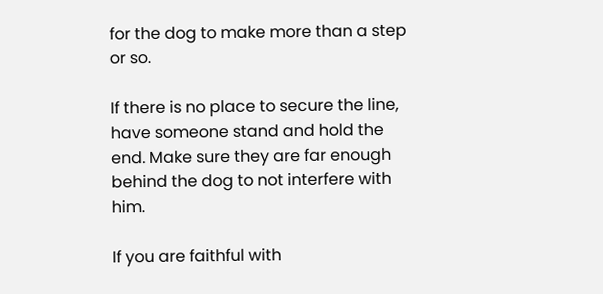for the dog to make more than a step or so.

If there is no place to secure the line, have someone stand and hold the end. Make sure they are far enough behind the dog to not interfere with him.

If you are faithful with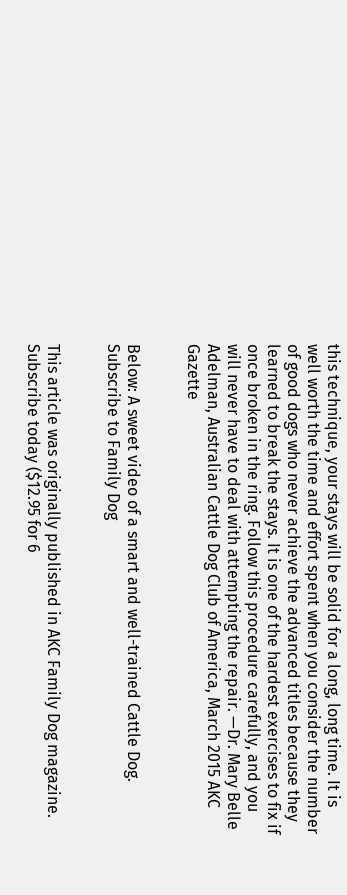this technique, your stays will be solid for a long, long time. It is well worth the time and effort spent when you consider the number of good dogs who never achieve the advanced titles because they learned to break the stays. It is one of the hardest exercises to fix if once broken in the ring. Follow this procedure carefully, and you will never have to deal with attempting the repair. —Dr. Mary Belle Adelman, Australian Cattle Dog Club of America, March 2015 AKC Gazette


Below: A sweet video of a smart and well-trained Cattle Dog.
Subscribe to Family Dog


This article was originally published in AKC Family Dog magazine. Subscribe today ($12.95 for 6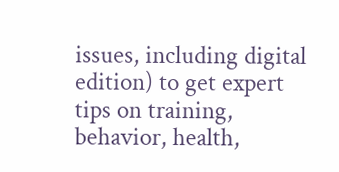issues, including digital edition) to get expert tips on training, behavior, health,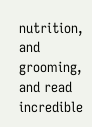nutrition, and grooming, and read incredible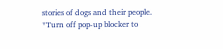stories of dogs and their people.
*Turn off pop-up blocker to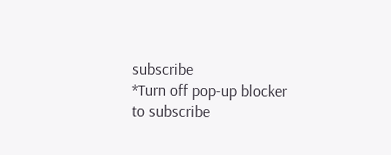subscribe
*Turn off pop-up blocker to subscribe